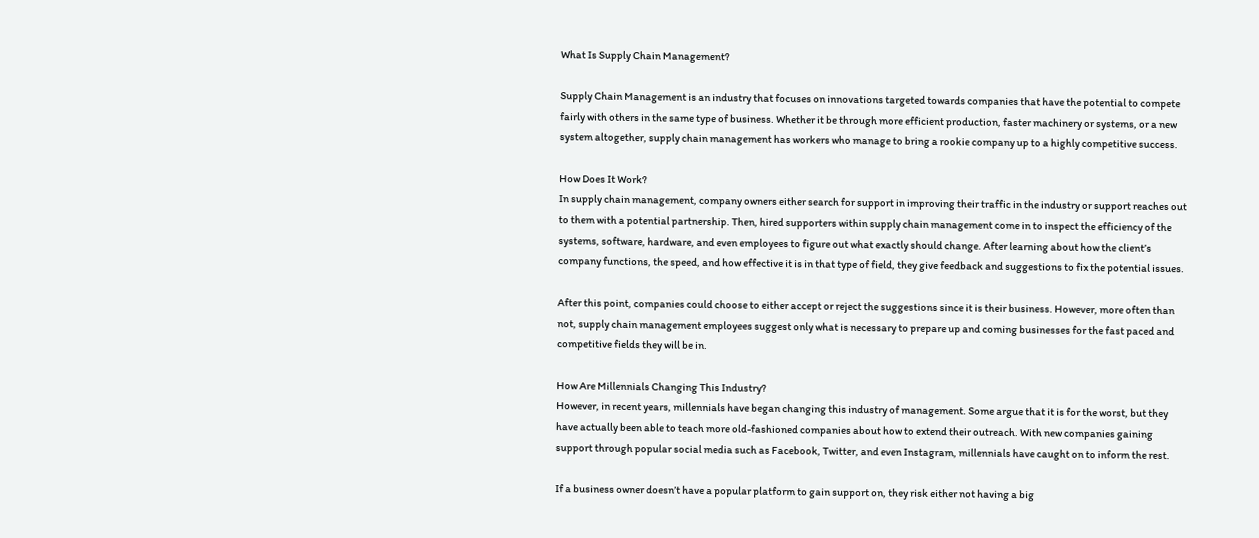What Is Supply Chain Management?

Supply Chain Management is an industry that focuses on innovations targeted towards companies that have the potential to compete fairly with others in the same type of business. Whether it be through more efficient production, faster machinery or systems, or a new system altogether, supply chain management has workers who manage to bring a rookie company up to a highly competitive success.

How Does It Work?
In supply chain management, company owners either search for support in improving their traffic in the industry or support reaches out to them with a potential partnership. Then, hired supporters within supply chain management come in to inspect the efficiency of the systems, software, hardware, and even employees to figure out what exactly should change. After learning about how the client’s company functions, the speed, and how effective it is in that type of field, they give feedback and suggestions to fix the potential issues.

After this point, companies could choose to either accept or reject the suggestions since it is their business. However, more often than not, supply chain management employees suggest only what is necessary to prepare up and coming businesses for the fast paced and competitive fields they will be in.

How Are Millennials Changing This Industry?
However, in recent years, millennials have began changing this industry of management. Some argue that it is for the worst, but they have actually been able to teach more old-fashioned companies about how to extend their outreach. With new companies gaining support through popular social media such as Facebook, Twitter, and even Instagram, millennials have caught on to inform the rest.

If a business owner doesn’t have a popular platform to gain support on, they risk either not having a big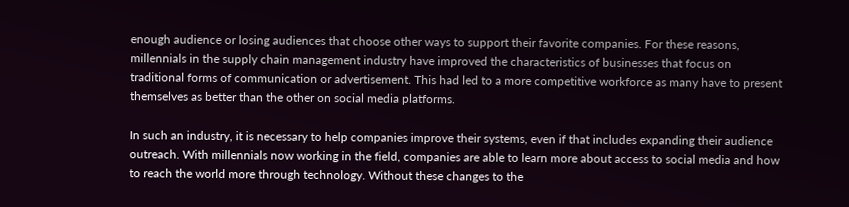enough audience or losing audiences that choose other ways to support their favorite companies. For these reasons, millennials in the supply chain management industry have improved the characteristics of businesses that focus on traditional forms of communication or advertisement. This had led to a more competitive workforce as many have to present themselves as better than the other on social media platforms.

In such an industry, it is necessary to help companies improve their systems, even if that includes expanding their audience outreach. With millennials now working in the field, companies are able to learn more about access to social media and how to reach the world more through technology. Without these changes to the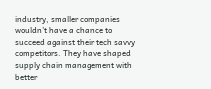industry, smaller companies wouldn’t have a chance to succeed against their tech savvy competitors. They have shaped supply chain management with better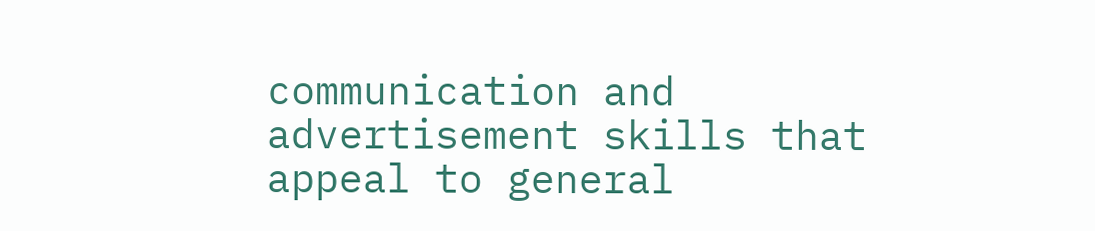communication and advertisement skills that appeal to general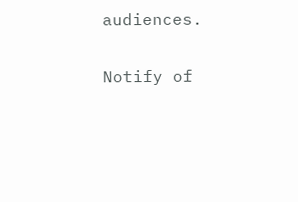audiences.

Notify of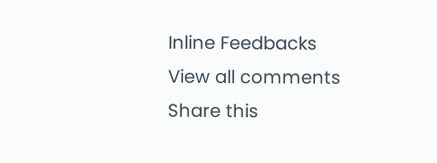Inline Feedbacks
View all comments
Share this